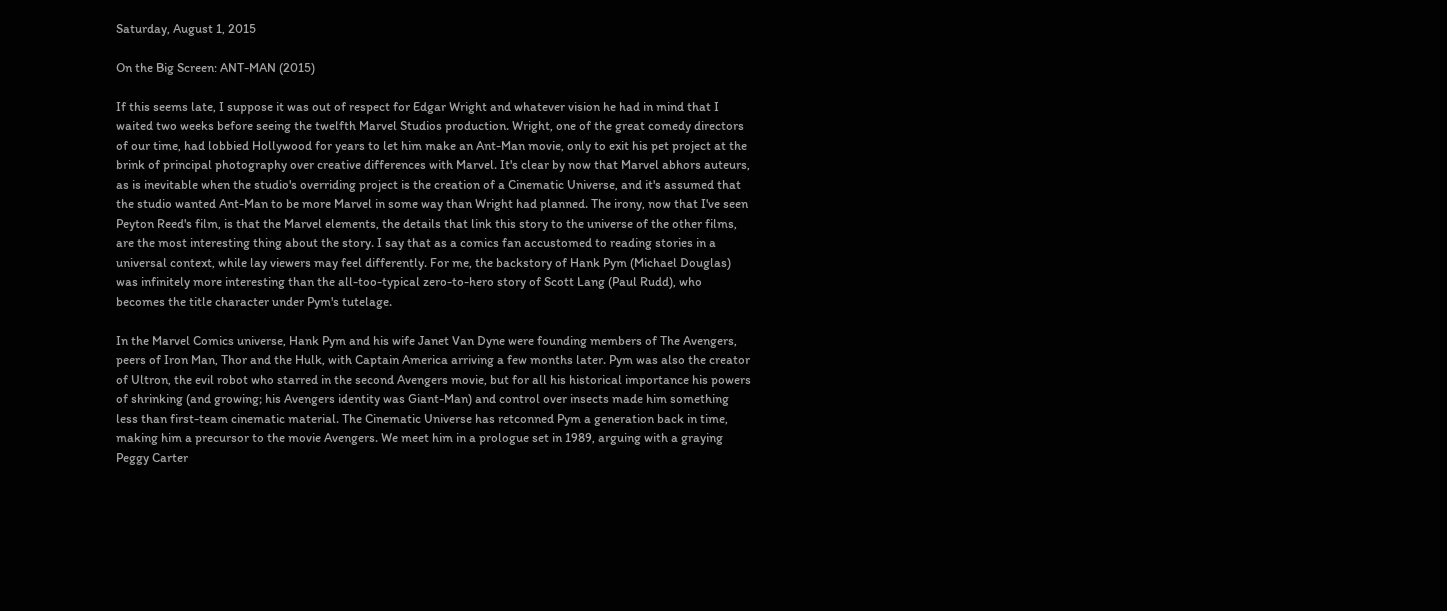Saturday, August 1, 2015

On the Big Screen: ANT-MAN (2015)

If this seems late, I suppose it was out of respect for Edgar Wright and whatever vision he had in mind that I waited two weeks before seeing the twelfth Marvel Studios production. Wright, one of the great comedy directors of our time, had lobbied Hollywood for years to let him make an Ant-Man movie, only to exit his pet project at the brink of principal photography over creative differences with Marvel. It's clear by now that Marvel abhors auteurs, as is inevitable when the studio's overriding project is the creation of a Cinematic Universe, and it's assumed that the studio wanted Ant-Man to be more Marvel in some way than Wright had planned. The irony, now that I've seen Peyton Reed's film, is that the Marvel elements, the details that link this story to the universe of the other films, are the most interesting thing about the story. I say that as a comics fan accustomed to reading stories in a universal context, while lay viewers may feel differently. For me, the backstory of Hank Pym (Michael Douglas) was infinitely more interesting than the all-too-typical zero-to-hero story of Scott Lang (Paul Rudd), who becomes the title character under Pym's tutelage.

In the Marvel Comics universe, Hank Pym and his wife Janet Van Dyne were founding members of The Avengers, peers of Iron Man, Thor and the Hulk, with Captain America arriving a few months later. Pym was also the creator of Ultron, the evil robot who starred in the second Avengers movie, but for all his historical importance his powers of shrinking (and growing; his Avengers identity was Giant-Man) and control over insects made him something less than first-team cinematic material. The Cinematic Universe has retconned Pym a generation back in time, making him a precursor to the movie Avengers. We meet him in a prologue set in 1989, arguing with a graying Peggy Carter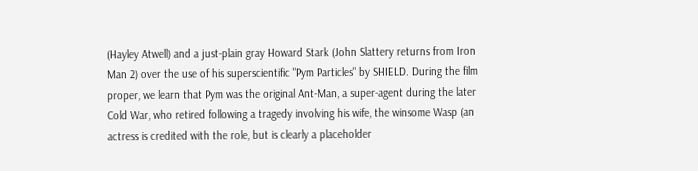(Hayley Atwell) and a just-plain gray Howard Stark (John Slattery returns from Iron Man 2) over the use of his superscientific "Pym Particles" by SHIELD. During the film proper, we learn that Pym was the original Ant-Man, a super-agent during the later Cold War, who retired following a tragedy involving his wife, the winsome Wasp (an actress is credited with the role, but is clearly a placeholder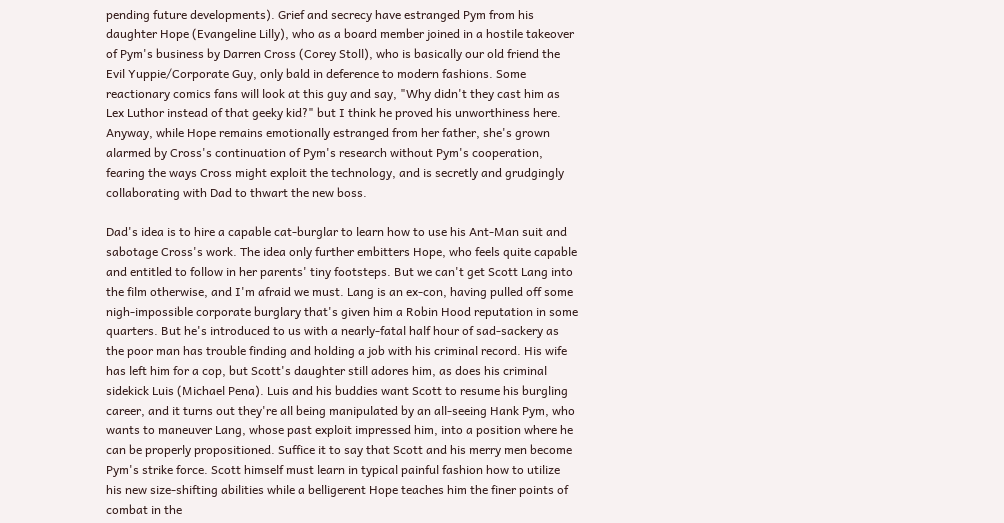pending future developments). Grief and secrecy have estranged Pym from his daughter Hope (Evangeline Lilly), who as a board member joined in a hostile takeover of Pym's business by Darren Cross (Corey Stoll), who is basically our old friend the Evil Yuppie/Corporate Guy, only bald in deference to modern fashions. Some reactionary comics fans will look at this guy and say, "Why didn't they cast him as Lex Luthor instead of that geeky kid?" but I think he proved his unworthiness here. Anyway, while Hope remains emotionally estranged from her father, she's grown alarmed by Cross's continuation of Pym's research without Pym's cooperation, fearing the ways Cross might exploit the technology, and is secretly and grudgingly collaborating with Dad to thwart the new boss.

Dad's idea is to hire a capable cat-burglar to learn how to use his Ant-Man suit and sabotage Cross's work. The idea only further embitters Hope, who feels quite capable and entitled to follow in her parents' tiny footsteps. But we can't get Scott Lang into the film otherwise, and I'm afraid we must. Lang is an ex-con, having pulled off some nigh-impossible corporate burglary that's given him a Robin Hood reputation in some quarters. But he's introduced to us with a nearly-fatal half hour of sad-sackery as the poor man has trouble finding and holding a job with his criminal record. His wife has left him for a cop, but Scott's daughter still adores him, as does his criminal sidekick Luis (Michael Pena). Luis and his buddies want Scott to resume his burgling career, and it turns out they're all being manipulated by an all-seeing Hank Pym, who wants to maneuver Lang, whose past exploit impressed him, into a position where he can be properly propositioned. Suffice it to say that Scott and his merry men become Pym's strike force. Scott himself must learn in typical painful fashion how to utilize his new size-shifting abilities while a belligerent Hope teaches him the finer points of combat in the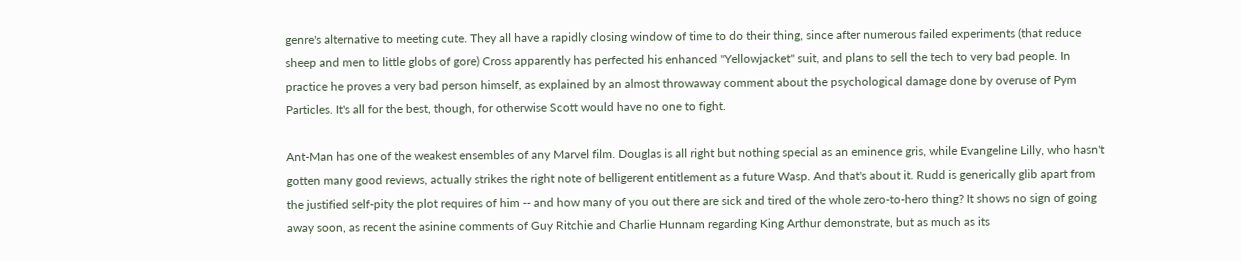genre's alternative to meeting cute. They all have a rapidly closing window of time to do their thing, since after numerous failed experiments (that reduce sheep and men to little globs of gore) Cross apparently has perfected his enhanced "Yellowjacket" suit, and plans to sell the tech to very bad people. In practice he proves a very bad person himself, as explained by an almost throwaway comment about the psychological damage done by overuse of Pym Particles. It's all for the best, though, for otherwise Scott would have no one to fight.

Ant-Man has one of the weakest ensembles of any Marvel film. Douglas is all right but nothing special as an eminence gris, while Evangeline Lilly, who hasn't gotten many good reviews, actually strikes the right note of belligerent entitlement as a future Wasp. And that's about it. Rudd is generically glib apart from the justified self-pity the plot requires of him -- and how many of you out there are sick and tired of the whole zero-to-hero thing? It shows no sign of going away soon, as recent the asinine comments of Guy Ritchie and Charlie Hunnam regarding King Arthur demonstrate, but as much as its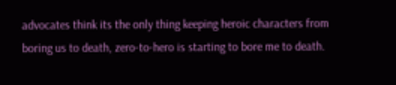advocates think its the only thing keeping heroic characters from boring us to death, zero-to-hero is starting to bore me to death.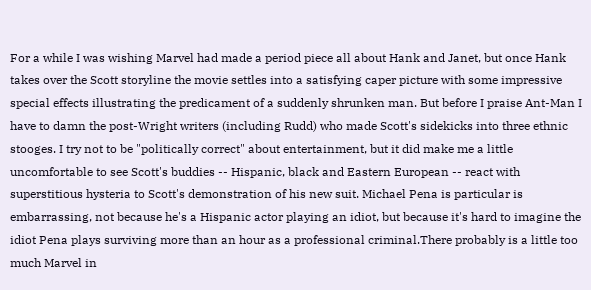For a while I was wishing Marvel had made a period piece all about Hank and Janet, but once Hank takes over the Scott storyline the movie settles into a satisfying caper picture with some impressive special effects illustrating the predicament of a suddenly shrunken man. But before I praise Ant-Man I have to damn the post-Wright writers (including Rudd) who made Scott's sidekicks into three ethnic stooges. I try not to be "politically correct" about entertainment, but it did make me a little uncomfortable to see Scott's buddies -- Hispanic, black and Eastern European -- react with superstitious hysteria to Scott's demonstration of his new suit. Michael Pena is particular is embarrassing, not because he's a Hispanic actor playing an idiot, but because it's hard to imagine the idiot Pena plays surviving more than an hour as a professional criminal.There probably is a little too much Marvel in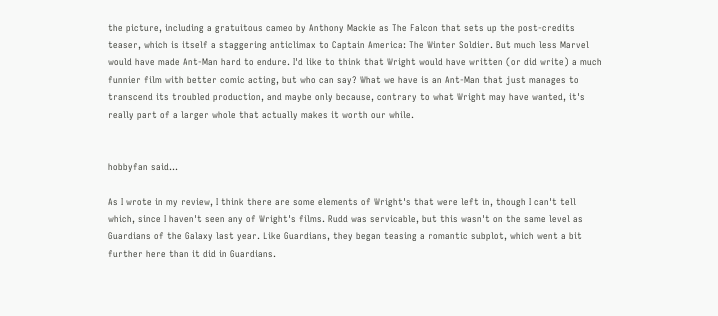the picture, including a gratuitous cameo by Anthony Mackie as The Falcon that sets up the post-credits teaser, which is itself a staggering anticlimax to Captain America: The Winter Soldier. But much less Marvel would have made Ant-Man hard to endure. I'd like to think that Wright would have written (or did write) a much funnier film with better comic acting, but who can say? What we have is an Ant-Man that just manages to transcend its troubled production, and maybe only because, contrary to what Wright may have wanted, it's really part of a larger whole that actually makes it worth our while.


hobbyfan said...

As I wrote in my review, I think there are some elements of Wright's that were left in, though I can't tell which, since I haven't seen any of Wright's films. Rudd was servicable, but this wasn't on the same level as Guardians of the Galaxy last year. Like Guardians, they began teasing a romantic subplot, which went a bit further here than it did in Guardians.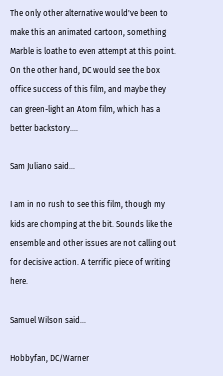The only other alternative would've been to make this an animated cartoon, something Marble is loathe to even attempt at this point. On the other hand, DC would see the box office success of this film, and maybe they can green-light an Atom film, which has a better backstory....

Sam Juliano said...

I am in no rush to see this film, though my kids are chomping at the bit. Sounds like the ensemble and other issues are not calling out for decisive action. A terrific piece of writing here.

Samuel Wilson said...

Hobbyfan, DC/Warner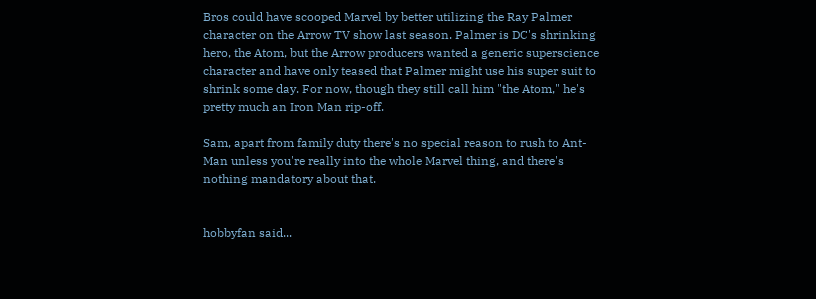Bros could have scooped Marvel by better utilizing the Ray Palmer character on the Arrow TV show last season. Palmer is DC's shrinking hero, the Atom, but the Arrow producers wanted a generic superscience character and have only teased that Palmer might use his super suit to shrink some day. For now, though they still call him "the Atom," he's pretty much an Iron Man rip-off.

Sam, apart from family duty there's no special reason to rush to Ant-Man unless you're really into the whole Marvel thing, and there's nothing mandatory about that.


hobbyfan said...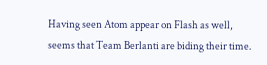Having seen Atom appear on Flash as well, seems that Team Berlanti are biding their time.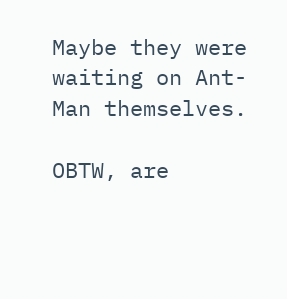Maybe they were waiting on Ant-Man themselves.

OBTW, are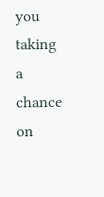you taking a chance on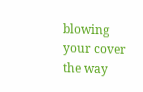blowing your cover the way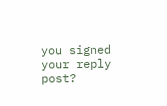you signed your reply post?